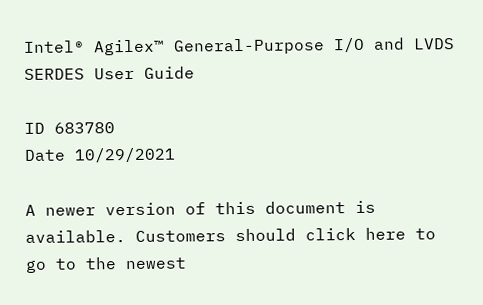Intel® Agilex™ General-Purpose I/O and LVDS SERDES User Guide

ID 683780
Date 10/29/2021

A newer version of this document is available. Customers should click here to go to the newest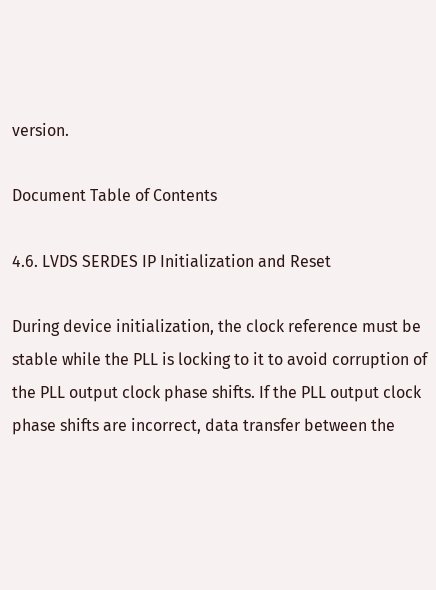version.

Document Table of Contents

4.6. LVDS SERDES IP Initialization and Reset

During device initialization, the clock reference must be stable while the PLL is locking to it to avoid corruption of the PLL output clock phase shifts. If the PLL output clock phase shifts are incorrect, data transfer between the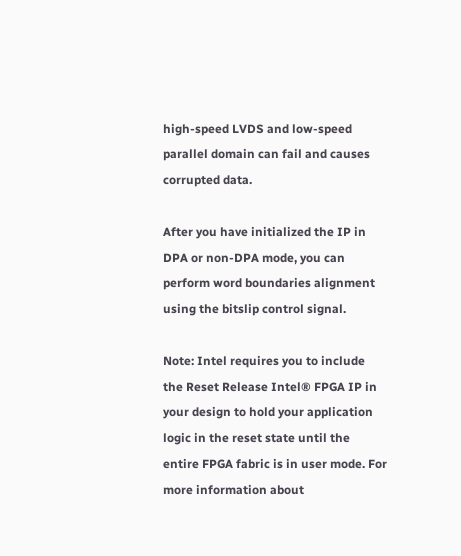high-speed LVDS and low-speed parallel domain can fail and causes corrupted data.

After you have initialized the IP in DPA or non-DPA mode, you can perform word boundaries alignment using the bitslip control signal.

Note: Intel requires you to include the Reset Release Intel® FPGA IP in your design to hold your application logic in the reset state until the entire FPGA fabric is in user mode. For more information about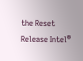the Reset Release Intel®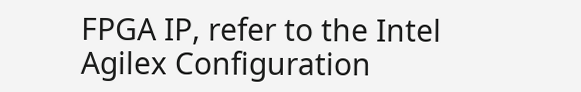FPGA IP, refer to the Intel Agilex Configuration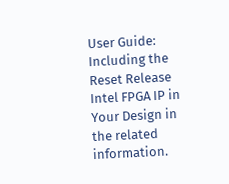User Guide: Including the Reset Release Intel FPGA IP in Your Design in the related information.